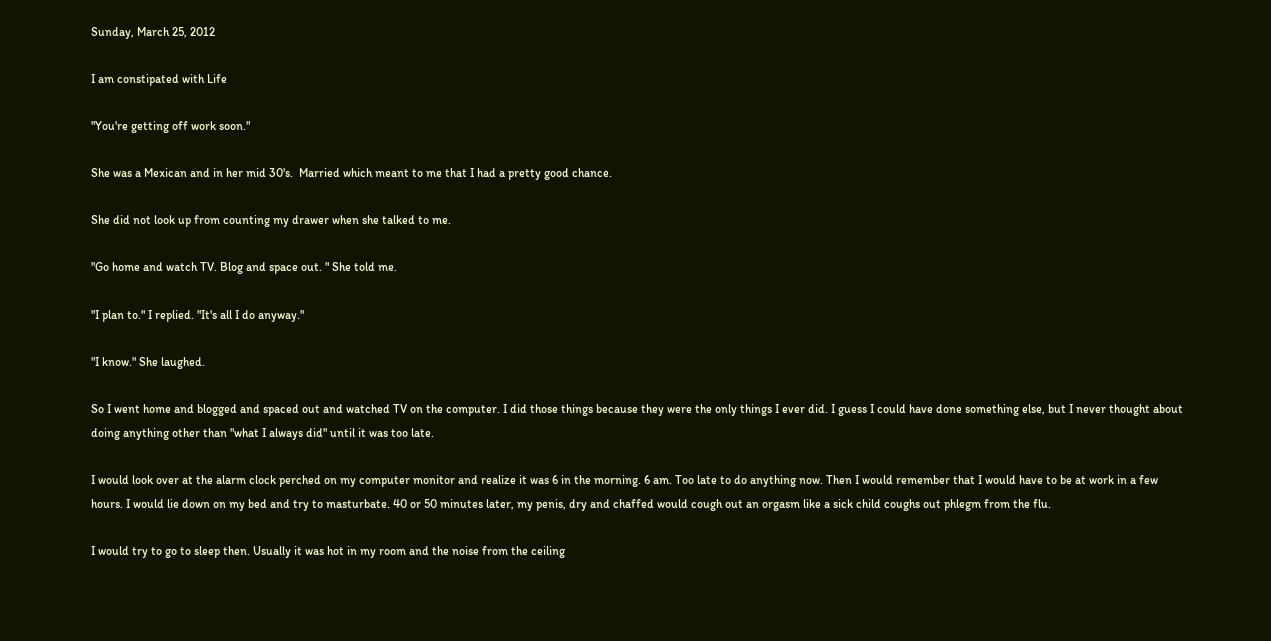Sunday, March 25, 2012

I am constipated with Life

"You're getting off work soon."

She was a Mexican and in her mid 30's.  Married which meant to me that I had a pretty good chance.

She did not look up from counting my drawer when she talked to me.

"Go home and watch TV. Blog and space out. " She told me.

"I plan to." I replied. "It's all I do anyway."

"I know." She laughed.

So I went home and blogged and spaced out and watched TV on the computer. I did those things because they were the only things I ever did. I guess I could have done something else, but I never thought about doing anything other than "what I always did" until it was too late.

I would look over at the alarm clock perched on my computer monitor and realize it was 6 in the morning. 6 am. Too late to do anything now. Then I would remember that I would have to be at work in a few hours. I would lie down on my bed and try to masturbate. 40 or 50 minutes later, my penis, dry and chaffed would cough out an orgasm like a sick child coughs out phlegm from the flu.

I would try to go to sleep then. Usually it was hot in my room and the noise from the ceiling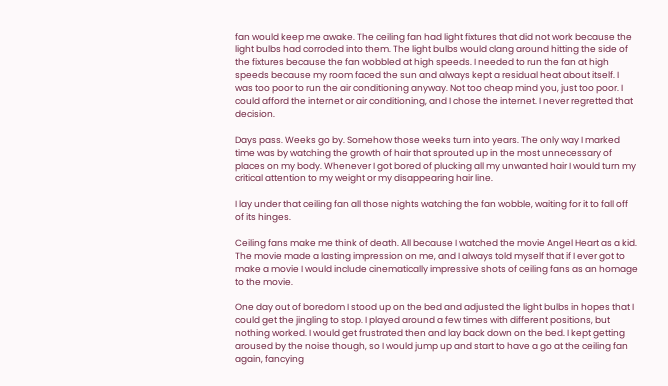fan would keep me awake. The ceiling fan had light fixtures that did not work because the light bulbs had corroded into them. The light bulbs would clang around hitting the side of the fixtures because the fan wobbled at high speeds. I needed to run the fan at high speeds because my room faced the sun and always kept a residual heat about itself. I was too poor to run the air conditioning anyway. Not too cheap mind you, just too poor. I could afford the internet or air conditioning, and I chose the internet. I never regretted that decision.

Days pass. Weeks go by. Somehow those weeks turn into years. The only way I marked time was by watching the growth of hair that sprouted up in the most unnecessary of places on my body. Whenever I got bored of plucking all my unwanted hair I would turn my critical attention to my weight or my disappearing hair line.

I lay under that ceiling fan all those nights watching the fan wobble, waiting for it to fall off of its hinges.

Ceiling fans make me think of death. All because I watched the movie Angel Heart as a kid. The movie made a lasting impression on me, and I always told myself that if I ever got to make a movie I would include cinematically impressive shots of ceiling fans as an homage to the movie.

One day out of boredom I stood up on the bed and adjusted the light bulbs in hopes that I could get the jingling to stop. I played around a few times with different positions, but nothing worked. I would get frustrated then and lay back down on the bed. I kept getting aroused by the noise though, so I would jump up and start to have a go at the ceiling fan again, fancying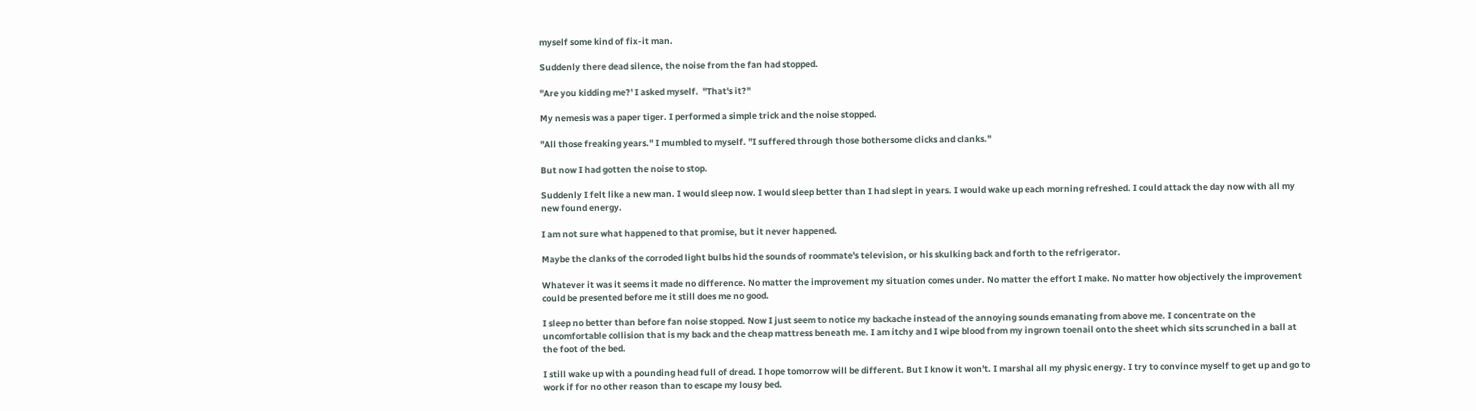myself some kind of fix-it man.

Suddenly there dead silence, the noise from the fan had stopped.

"Are you kidding me?' I asked myself.  "That's it?"

My nemesis was a paper tiger. I performed a simple trick and the noise stopped.

"All those freaking years." I mumbled to myself. "I suffered through those bothersome clicks and clanks."

But now I had gotten the noise to stop.

Suddenly I felt like a new man. I would sleep now. I would sleep better than I had slept in years. I would wake up each morning refreshed. I could attack the day now with all my new found energy.

I am not sure what happened to that promise, but it never happened.

Maybe the clanks of the corroded light bulbs hid the sounds of roommate's television, or his skulking back and forth to the refrigerator.

Whatever it was it seems it made no difference. No matter the improvement my situation comes under. No matter the effort I make. No matter how objectively the improvement could be presented before me it still does me no good.

I sleep no better than before fan noise stopped. Now I just seem to notice my backache instead of the annoying sounds emanating from above me. I concentrate on the uncomfortable collision that is my back and the cheap mattress beneath me. I am itchy and I wipe blood from my ingrown toenail onto the sheet which sits scrunched in a ball at the foot of the bed.

I still wake up with a pounding head full of dread. I hope tomorrow will be different. But I know it won't. I marshal all my physic energy. I try to convince myself to get up and go to work if for no other reason than to escape my lousy bed.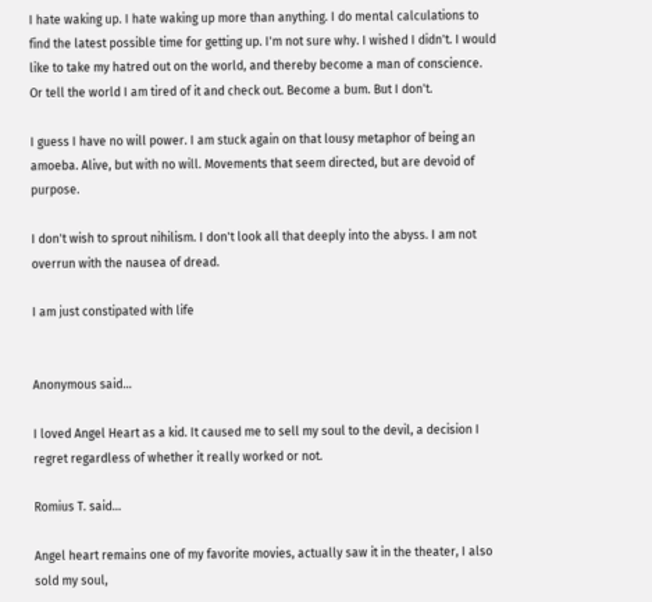I hate waking up. I hate waking up more than anything. I do mental calculations to find the latest possible time for getting up. I'm not sure why. I wished I didn't. I would like to take my hatred out on the world, and thereby become a man of conscience. Or tell the world I am tired of it and check out. Become a bum. But I don't.

I guess I have no will power. I am stuck again on that lousy metaphor of being an amoeba. Alive, but with no will. Movements that seem directed, but are devoid of purpose.

I don't wish to sprout nihilism. I don't look all that deeply into the abyss. I am not overrun with the nausea of dread.

I am just constipated with life


Anonymous said...

I loved Angel Heart as a kid. It caused me to sell my soul to the devil, a decision I regret regardless of whether it really worked or not.

Romius T. said...

Angel heart remains one of my favorite movies, actually saw it in the theater, I also sold my soul,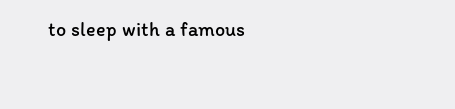to sleep with a famous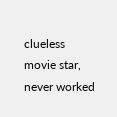clueless movie star, never worked